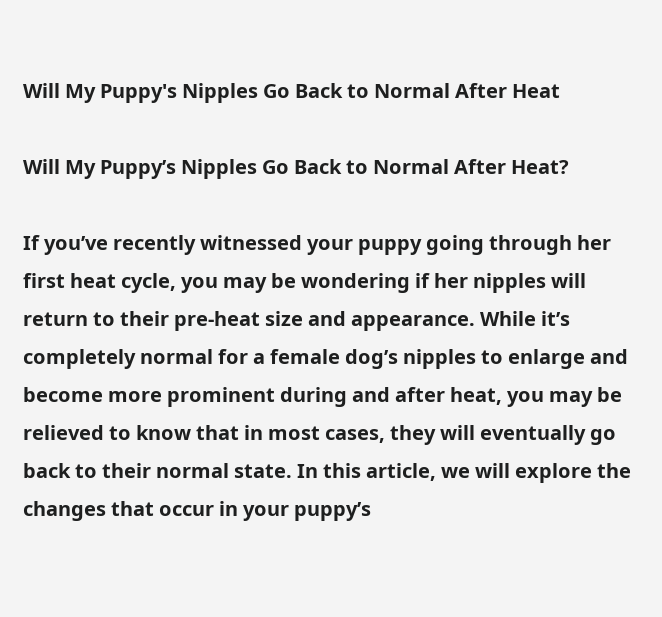Will My Puppy's Nipples Go Back to Normal After Heat

Will My Puppy’s Nipples Go Back to Normal After Heat?

If you’ve recently witnessed your puppy going through her first heat cycle, you may be wondering if her nipples will return to their pre-heat size and appearance. While it’s completely normal for a female dog’s nipples to enlarge and become more prominent during and after heat, you may be relieved to know that in most cases, they will eventually go back to their normal state. In this article, we will explore the changes that occur in your puppy’s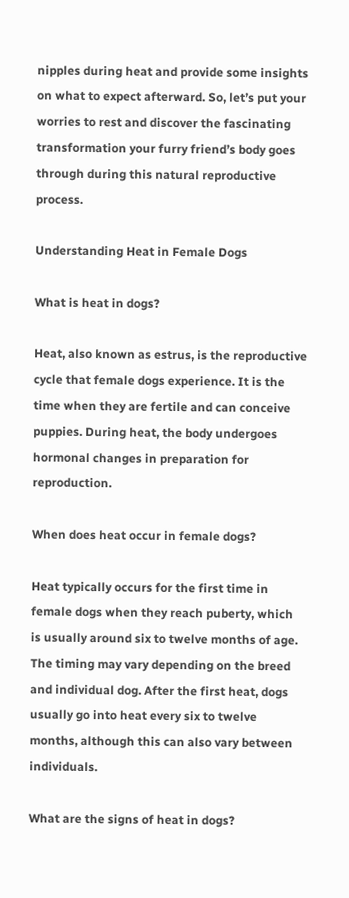nipples during heat and provide some insights on what to expect afterward. So, let’s put your worries to rest and discover the fascinating transformation your furry friend’s body goes through during this natural reproductive process.

Understanding Heat in Female Dogs

What is heat in dogs?

Heat, also known as estrus, is the reproductive cycle that female dogs experience. It is the time when they are fertile and can conceive puppies. During heat, the body undergoes hormonal changes in preparation for reproduction.

When does heat occur in female dogs?

Heat typically occurs for the first time in female dogs when they reach puberty, which is usually around six to twelve months of age. The timing may vary depending on the breed and individual dog. After the first heat, dogs usually go into heat every six to twelve months, although this can also vary between individuals.

What are the signs of heat in dogs?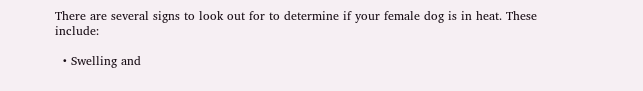There are several signs to look out for to determine if your female dog is in heat. These include:

  • Swelling and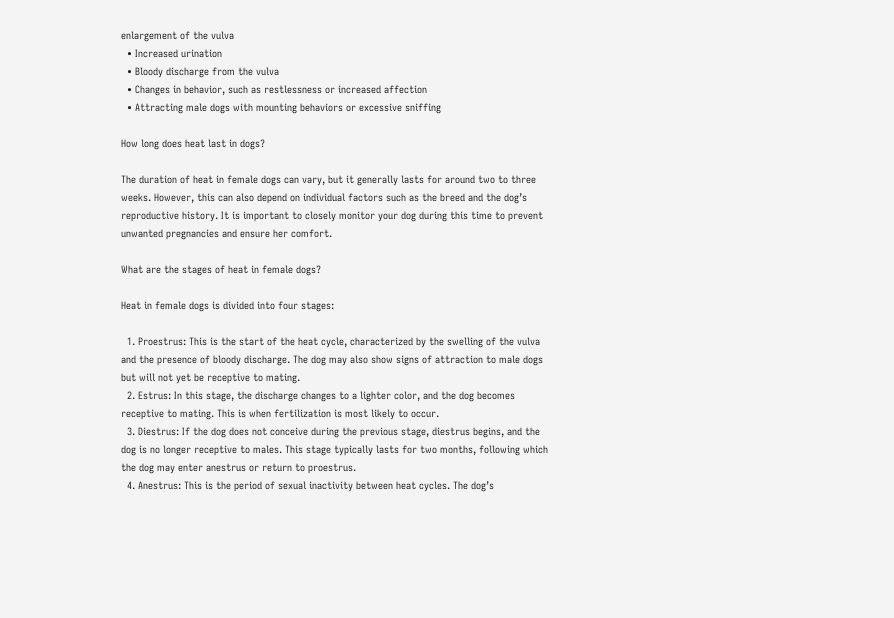enlargement of the vulva
  • Increased urination
  • Bloody discharge from the vulva
  • Changes in behavior, such as restlessness or increased affection
  • Attracting male dogs with mounting behaviors or excessive sniffing

How long does heat last in dogs?

The duration of heat in female dogs can vary, but it generally lasts for around two to three weeks. However, this can also depend on individual factors such as the breed and the dog’s reproductive history. It is important to closely monitor your dog during this time to prevent unwanted pregnancies and ensure her comfort.

What are the stages of heat in female dogs?

Heat in female dogs is divided into four stages:

  1. Proestrus: This is the start of the heat cycle, characterized by the swelling of the vulva and the presence of bloody discharge. The dog may also show signs of attraction to male dogs but will not yet be receptive to mating.
  2. Estrus: In this stage, the discharge changes to a lighter color, and the dog becomes receptive to mating. This is when fertilization is most likely to occur.
  3. Diestrus: If the dog does not conceive during the previous stage, diestrus begins, and the dog is no longer receptive to males. This stage typically lasts for two months, following which the dog may enter anestrus or return to proestrus.
  4. Anestrus: This is the period of sexual inactivity between heat cycles. The dog’s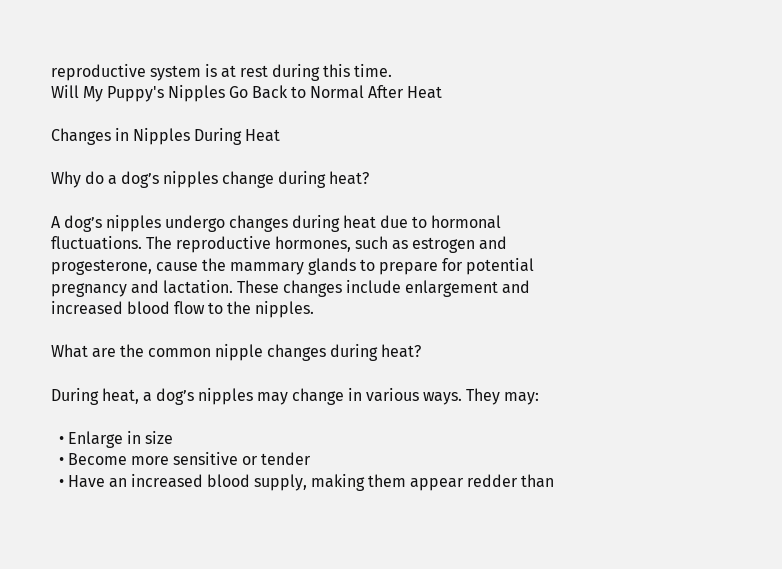reproductive system is at rest during this time.
Will My Puppy's Nipples Go Back to Normal After Heat

Changes in Nipples During Heat

Why do a dog’s nipples change during heat?

A dog’s nipples undergo changes during heat due to hormonal fluctuations. The reproductive hormones, such as estrogen and progesterone, cause the mammary glands to prepare for potential pregnancy and lactation. These changes include enlargement and increased blood flow to the nipples.

What are the common nipple changes during heat?

During heat, a dog’s nipples may change in various ways. They may:

  • Enlarge in size
  • Become more sensitive or tender
  • Have an increased blood supply, making them appear redder than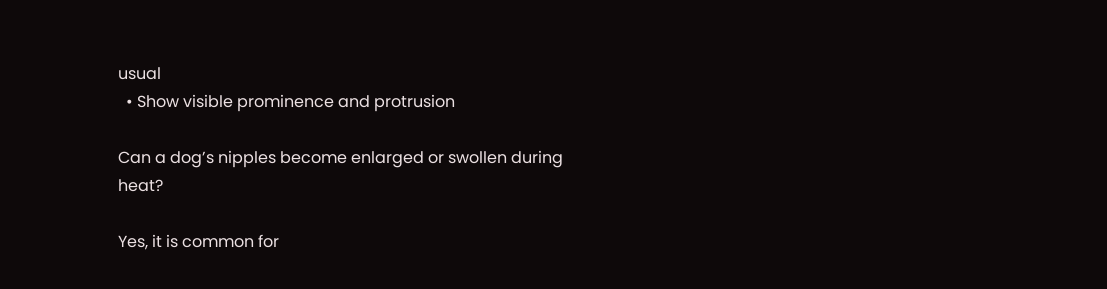usual
  • Show visible prominence and protrusion

Can a dog’s nipples become enlarged or swollen during heat?

Yes, it is common for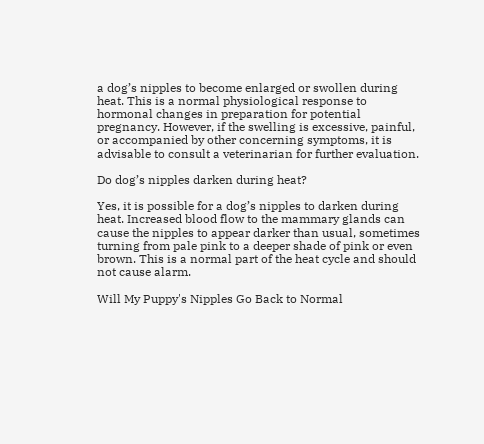a dog’s nipples to become enlarged or swollen during heat. This is a normal physiological response to hormonal changes in preparation for potential pregnancy. However, if the swelling is excessive, painful, or accompanied by other concerning symptoms, it is advisable to consult a veterinarian for further evaluation.

Do dog’s nipples darken during heat?

Yes, it is possible for a dog’s nipples to darken during heat. Increased blood flow to the mammary glands can cause the nipples to appear darker than usual, sometimes turning from pale pink to a deeper shade of pink or even brown. This is a normal part of the heat cycle and should not cause alarm.

Will My Puppy's Nipples Go Back to Normal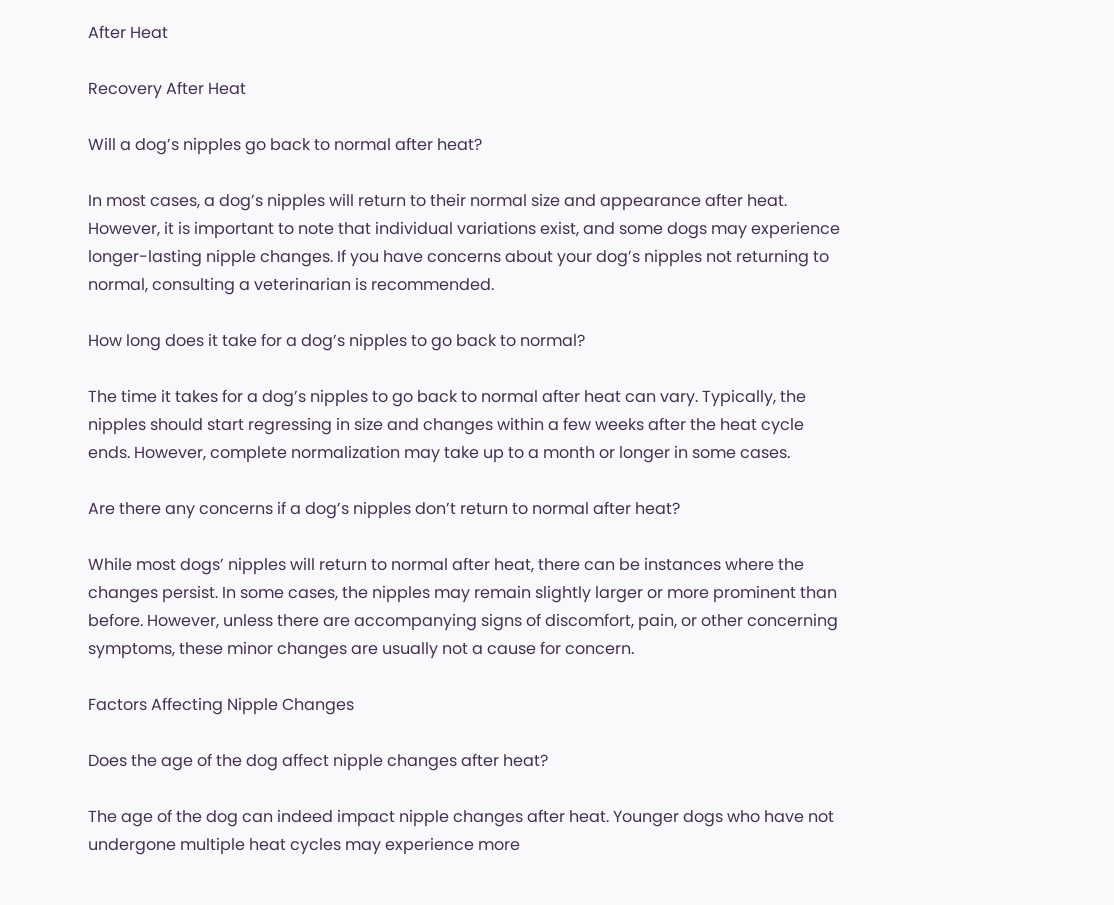After Heat

Recovery After Heat

Will a dog’s nipples go back to normal after heat?

In most cases, a dog’s nipples will return to their normal size and appearance after heat. However, it is important to note that individual variations exist, and some dogs may experience longer-lasting nipple changes. If you have concerns about your dog’s nipples not returning to normal, consulting a veterinarian is recommended.

How long does it take for a dog’s nipples to go back to normal?

The time it takes for a dog’s nipples to go back to normal after heat can vary. Typically, the nipples should start regressing in size and changes within a few weeks after the heat cycle ends. However, complete normalization may take up to a month or longer in some cases.

Are there any concerns if a dog’s nipples don’t return to normal after heat?

While most dogs’ nipples will return to normal after heat, there can be instances where the changes persist. In some cases, the nipples may remain slightly larger or more prominent than before. However, unless there are accompanying signs of discomfort, pain, or other concerning symptoms, these minor changes are usually not a cause for concern.

Factors Affecting Nipple Changes

Does the age of the dog affect nipple changes after heat?

The age of the dog can indeed impact nipple changes after heat. Younger dogs who have not undergone multiple heat cycles may experience more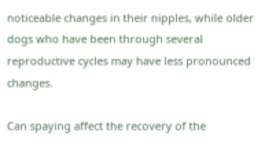noticeable changes in their nipples, while older dogs who have been through several reproductive cycles may have less pronounced changes.

Can spaying affect the recovery of the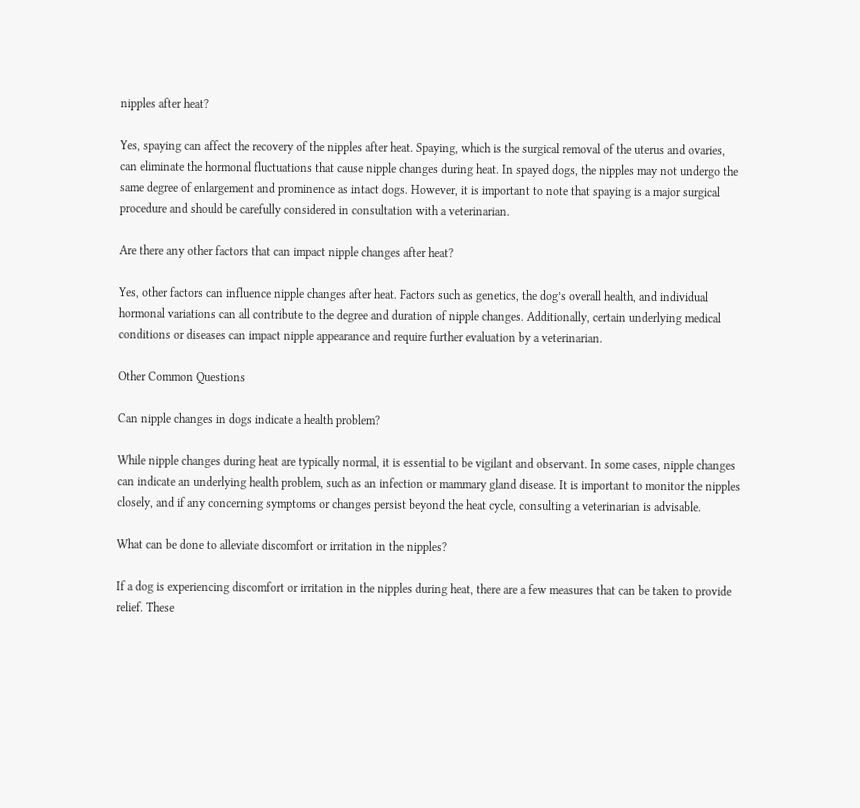nipples after heat?

Yes, spaying can affect the recovery of the nipples after heat. Spaying, which is the surgical removal of the uterus and ovaries, can eliminate the hormonal fluctuations that cause nipple changes during heat. In spayed dogs, the nipples may not undergo the same degree of enlargement and prominence as intact dogs. However, it is important to note that spaying is a major surgical procedure and should be carefully considered in consultation with a veterinarian.

Are there any other factors that can impact nipple changes after heat?

Yes, other factors can influence nipple changes after heat. Factors such as genetics, the dog’s overall health, and individual hormonal variations can all contribute to the degree and duration of nipple changes. Additionally, certain underlying medical conditions or diseases can impact nipple appearance and require further evaluation by a veterinarian.

Other Common Questions

Can nipple changes in dogs indicate a health problem?

While nipple changes during heat are typically normal, it is essential to be vigilant and observant. In some cases, nipple changes can indicate an underlying health problem, such as an infection or mammary gland disease. It is important to monitor the nipples closely, and if any concerning symptoms or changes persist beyond the heat cycle, consulting a veterinarian is advisable.

What can be done to alleviate discomfort or irritation in the nipples?

If a dog is experiencing discomfort or irritation in the nipples during heat, there are a few measures that can be taken to provide relief. These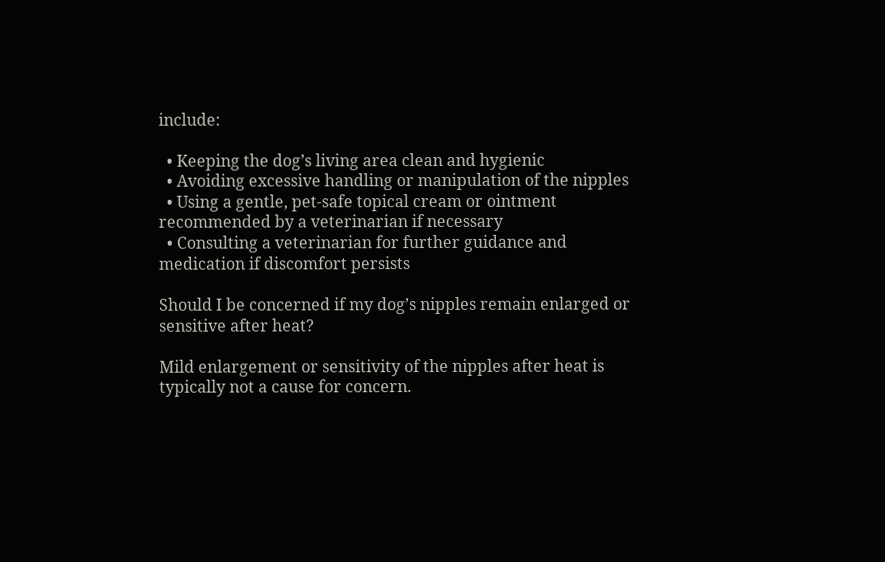include:

  • Keeping the dog’s living area clean and hygienic
  • Avoiding excessive handling or manipulation of the nipples
  • Using a gentle, pet-safe topical cream or ointment recommended by a veterinarian if necessary
  • Consulting a veterinarian for further guidance and medication if discomfort persists

Should I be concerned if my dog’s nipples remain enlarged or sensitive after heat?

Mild enlargement or sensitivity of the nipples after heat is typically not a cause for concern.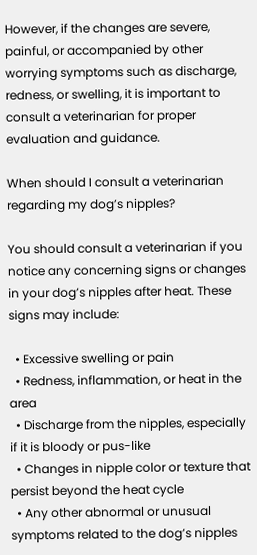However, if the changes are severe, painful, or accompanied by other worrying symptoms such as discharge, redness, or swelling, it is important to consult a veterinarian for proper evaluation and guidance.

When should I consult a veterinarian regarding my dog’s nipples?

You should consult a veterinarian if you notice any concerning signs or changes in your dog’s nipples after heat. These signs may include:

  • Excessive swelling or pain
  • Redness, inflammation, or heat in the area
  • Discharge from the nipples, especially if it is bloody or pus-like
  • Changes in nipple color or texture that persist beyond the heat cycle
  • Any other abnormal or unusual symptoms related to the dog’s nipples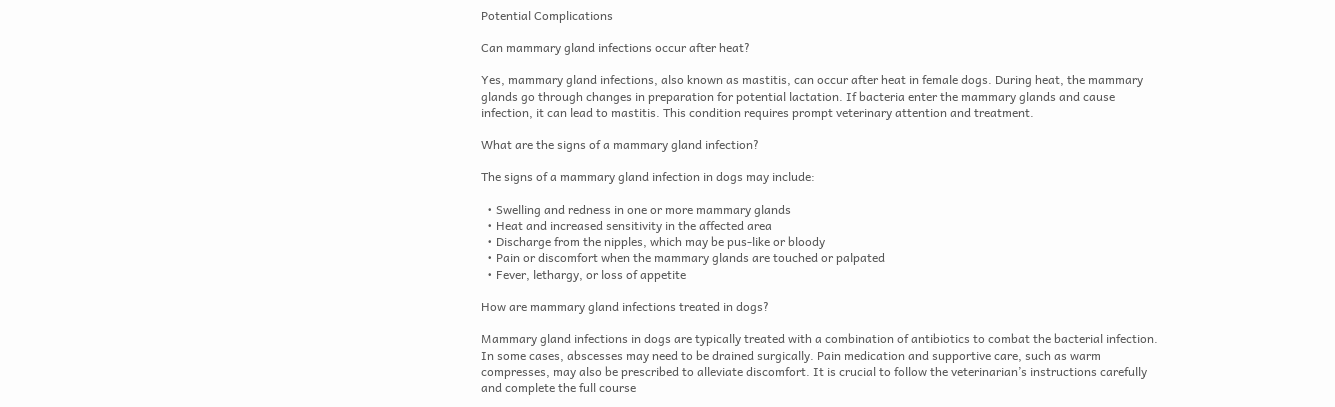Potential Complications

Can mammary gland infections occur after heat?

Yes, mammary gland infections, also known as mastitis, can occur after heat in female dogs. During heat, the mammary glands go through changes in preparation for potential lactation. If bacteria enter the mammary glands and cause infection, it can lead to mastitis. This condition requires prompt veterinary attention and treatment.

What are the signs of a mammary gland infection?

The signs of a mammary gland infection in dogs may include:

  • Swelling and redness in one or more mammary glands
  • Heat and increased sensitivity in the affected area
  • Discharge from the nipples, which may be pus-like or bloody
  • Pain or discomfort when the mammary glands are touched or palpated
  • Fever, lethargy, or loss of appetite

How are mammary gland infections treated in dogs?

Mammary gland infections in dogs are typically treated with a combination of antibiotics to combat the bacterial infection. In some cases, abscesses may need to be drained surgically. Pain medication and supportive care, such as warm compresses, may also be prescribed to alleviate discomfort. It is crucial to follow the veterinarian’s instructions carefully and complete the full course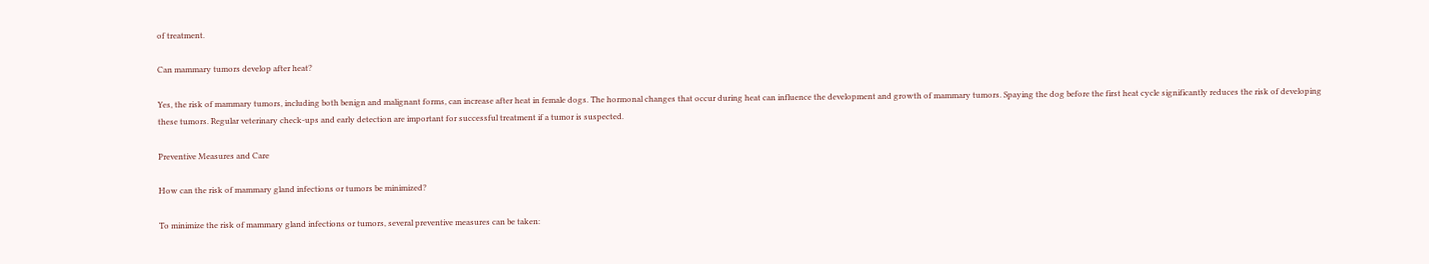of treatment.

Can mammary tumors develop after heat?

Yes, the risk of mammary tumors, including both benign and malignant forms, can increase after heat in female dogs. The hormonal changes that occur during heat can influence the development and growth of mammary tumors. Spaying the dog before the first heat cycle significantly reduces the risk of developing these tumors. Regular veterinary check-ups and early detection are important for successful treatment if a tumor is suspected.

Preventive Measures and Care

How can the risk of mammary gland infections or tumors be minimized?

To minimize the risk of mammary gland infections or tumors, several preventive measures can be taken: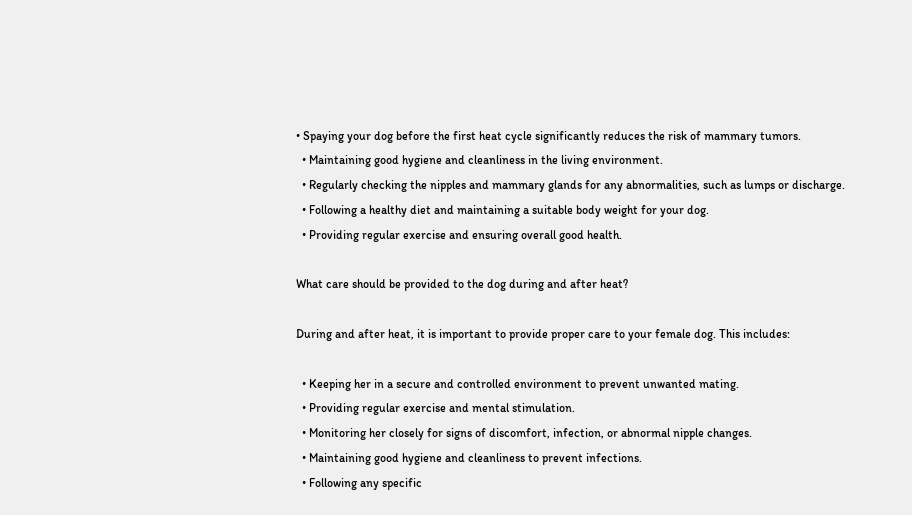• Spaying your dog before the first heat cycle significantly reduces the risk of mammary tumors.
  • Maintaining good hygiene and cleanliness in the living environment.
  • Regularly checking the nipples and mammary glands for any abnormalities, such as lumps or discharge.
  • Following a healthy diet and maintaining a suitable body weight for your dog.
  • Providing regular exercise and ensuring overall good health.

What care should be provided to the dog during and after heat?

During and after heat, it is important to provide proper care to your female dog. This includes:

  • Keeping her in a secure and controlled environment to prevent unwanted mating.
  • Providing regular exercise and mental stimulation.
  • Monitoring her closely for signs of discomfort, infection, or abnormal nipple changes.
  • Maintaining good hygiene and cleanliness to prevent infections.
  • Following any specific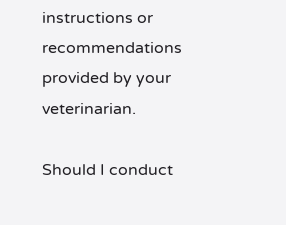instructions or recommendations provided by your veterinarian.

Should I conduct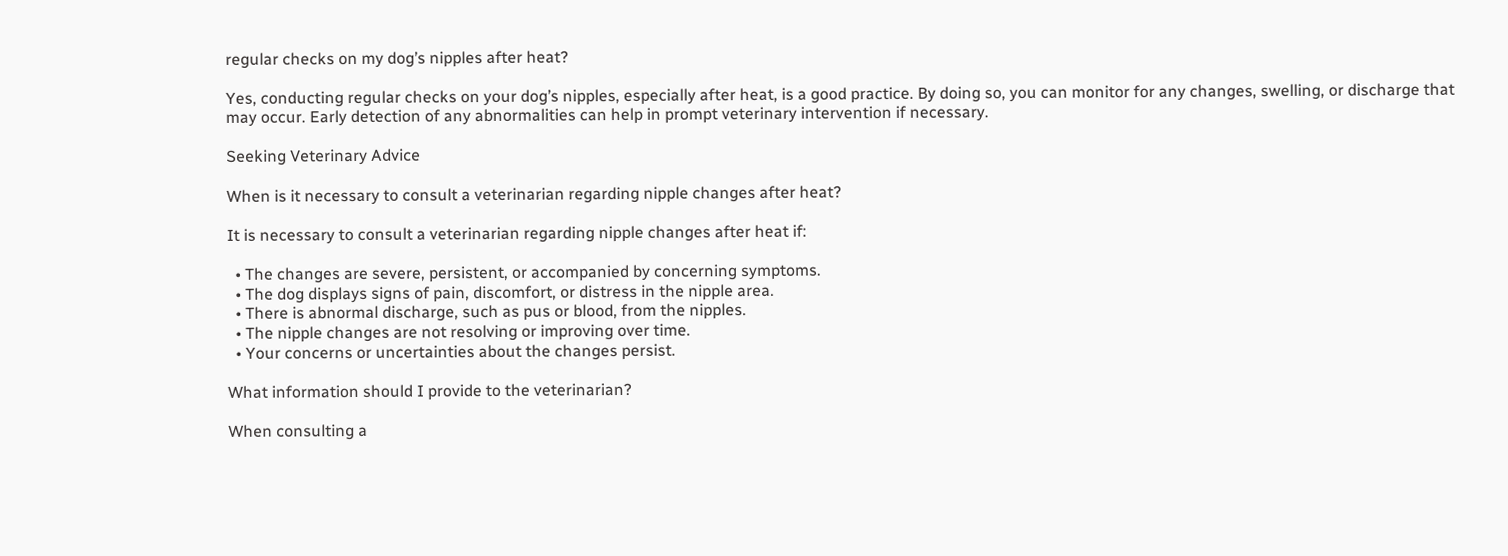regular checks on my dog’s nipples after heat?

Yes, conducting regular checks on your dog’s nipples, especially after heat, is a good practice. By doing so, you can monitor for any changes, swelling, or discharge that may occur. Early detection of any abnormalities can help in prompt veterinary intervention if necessary.

Seeking Veterinary Advice

When is it necessary to consult a veterinarian regarding nipple changes after heat?

It is necessary to consult a veterinarian regarding nipple changes after heat if:

  • The changes are severe, persistent, or accompanied by concerning symptoms.
  • The dog displays signs of pain, discomfort, or distress in the nipple area.
  • There is abnormal discharge, such as pus or blood, from the nipples.
  • The nipple changes are not resolving or improving over time.
  • Your concerns or uncertainties about the changes persist.

What information should I provide to the veterinarian?

When consulting a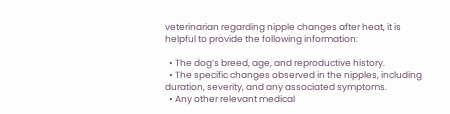veterinarian regarding nipple changes after heat, it is helpful to provide the following information:

  • The dog’s breed, age, and reproductive history.
  • The specific changes observed in the nipples, including duration, severity, and any associated symptoms.
  • Any other relevant medical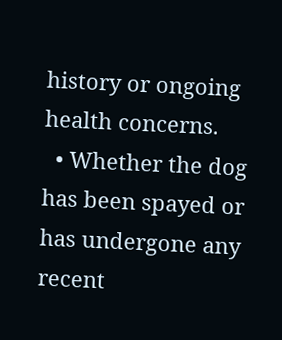history or ongoing health concerns.
  • Whether the dog has been spayed or has undergone any recent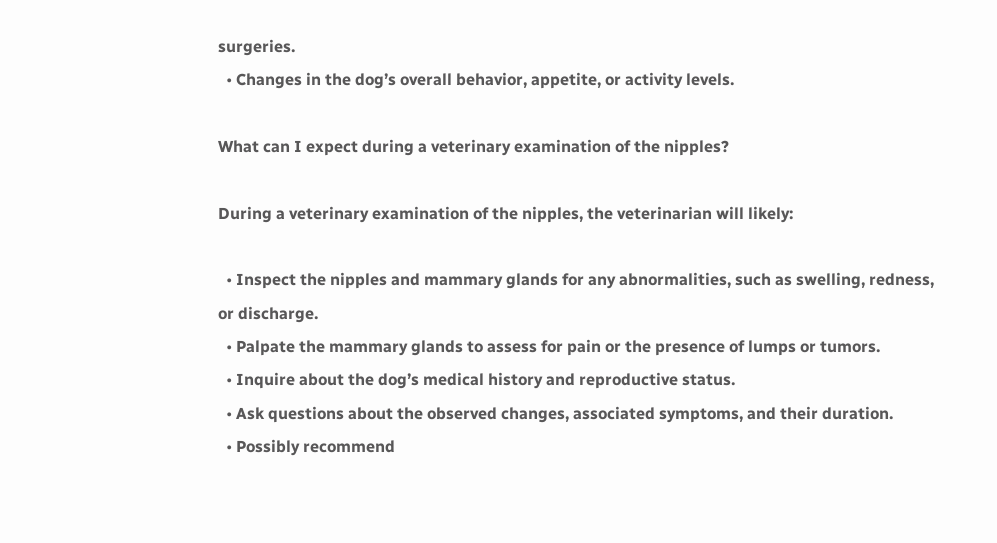surgeries.
  • Changes in the dog’s overall behavior, appetite, or activity levels.

What can I expect during a veterinary examination of the nipples?

During a veterinary examination of the nipples, the veterinarian will likely:

  • Inspect the nipples and mammary glands for any abnormalities, such as swelling, redness, or discharge.
  • Palpate the mammary glands to assess for pain or the presence of lumps or tumors.
  • Inquire about the dog’s medical history and reproductive status.
  • Ask questions about the observed changes, associated symptoms, and their duration.
  • Possibly recommend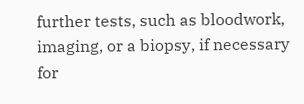further tests, such as bloodwork, imaging, or a biopsy, if necessary for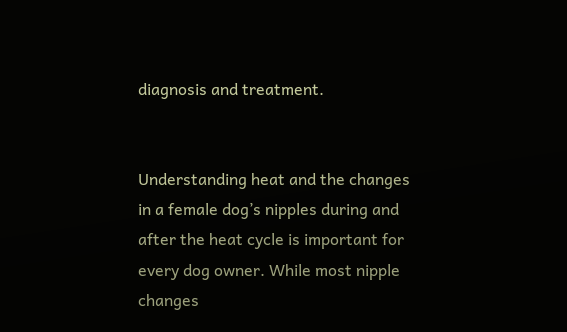diagnosis and treatment.


Understanding heat and the changes in a female dog’s nipples during and after the heat cycle is important for every dog owner. While most nipple changes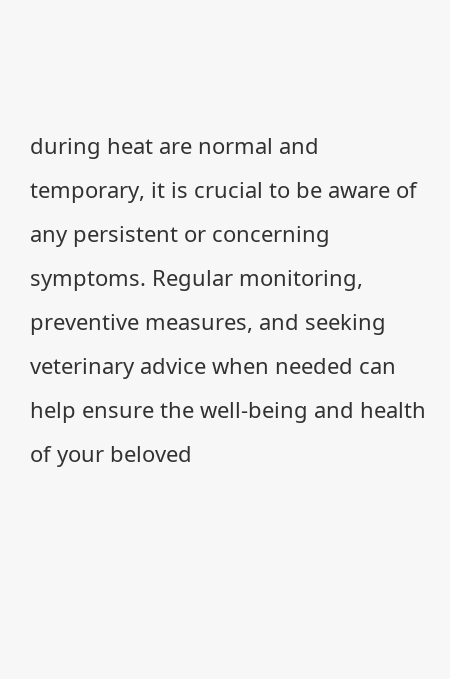during heat are normal and temporary, it is crucial to be aware of any persistent or concerning symptoms. Regular monitoring, preventive measures, and seeking veterinary advice when needed can help ensure the well-being and health of your beloved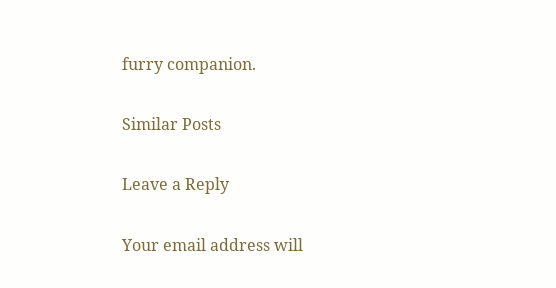furry companion.

Similar Posts

Leave a Reply

Your email address will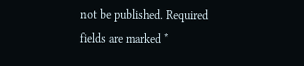not be published. Required fields are marked *